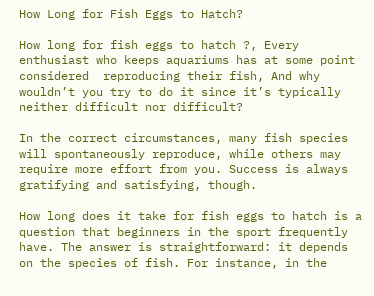How Long for Fish Eggs to Hatch?

How long for fish eggs to hatch ?, Every enthusiast who keeps aquariums has at some point considered  reproducing their fish, And why wouldn’t you try to do it since it’s typically neither difficult nor difficult?

In the correct circumstances, many fish species will spontaneously reproduce, while others may require more effort from you. Success is always gratifying and satisfying, though.

How long does it take for fish eggs to hatch is a question that beginners in the sport frequently have. The answer is straightforward: it depends on the species of fish. For instance, in the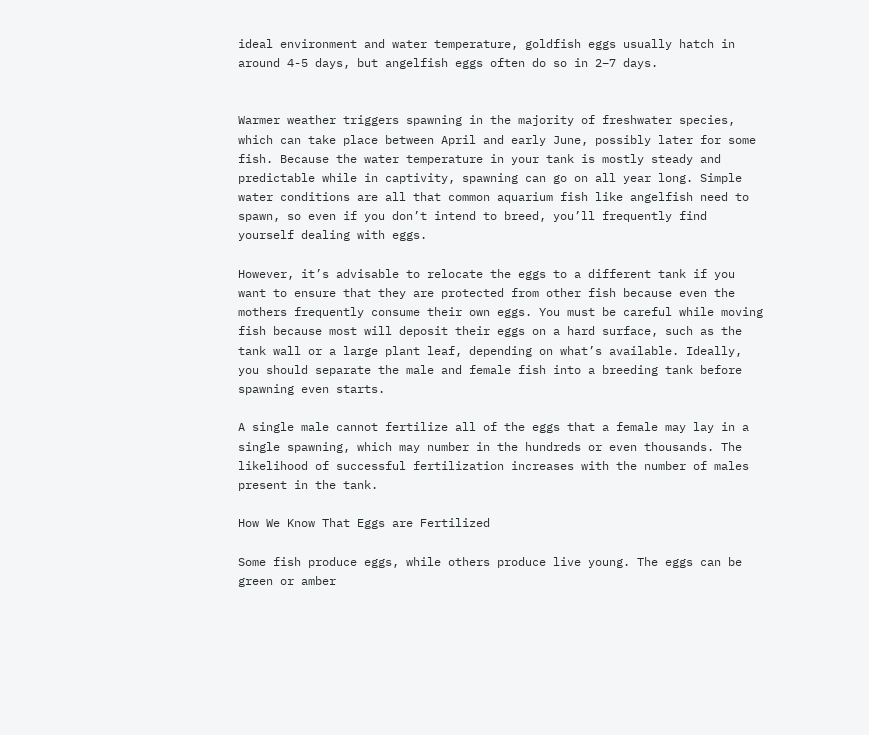ideal environment and water temperature, goldfish eggs usually hatch in around 4-5 days, but angelfish eggs often do so in 2–7 days.


Warmer weather triggers spawning in the majority of freshwater species, which can take place between April and early June, possibly later for some fish. Because the water temperature in your tank is mostly steady and predictable while in captivity, spawning can go on all year long. Simple water conditions are all that common aquarium fish like angelfish need to spawn, so even if you don’t intend to breed, you’ll frequently find yourself dealing with eggs.

However, it’s advisable to relocate the eggs to a different tank if you want to ensure that they are protected from other fish because even the mothers frequently consume their own eggs. You must be careful while moving fish because most will deposit their eggs on a hard surface, such as the tank wall or a large plant leaf, depending on what’s available. Ideally, you should separate the male and female fish into a breeding tank before spawning even starts.

A single male cannot fertilize all of the eggs that a female may lay in a single spawning, which may number in the hundreds or even thousands. The likelihood of successful fertilization increases with the number of males present in the tank.

How We Know That Eggs are Fertilized

Some fish produce eggs, while others produce live young. The eggs can be green or amber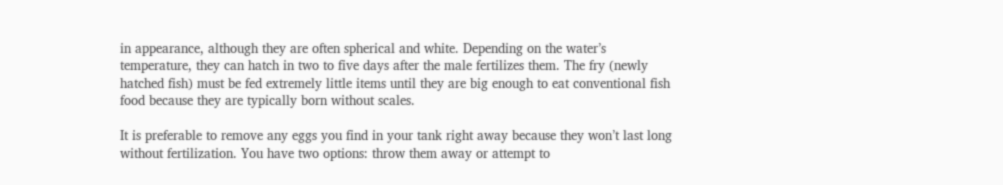in appearance, although they are often spherical and white. Depending on the water’s temperature, they can hatch in two to five days after the male fertilizes them. The fry (newly hatched fish) must be fed extremely little items until they are big enough to eat conventional fish food because they are typically born without scales.

It is preferable to remove any eggs you find in your tank right away because they won’t last long without fertilization. You have two options: throw them away or attempt to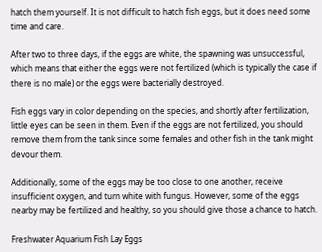hatch them yourself. It is not difficult to hatch fish eggs, but it does need some time and care.

After two to three days, if the eggs are white, the spawning was unsuccessful, which means that either the eggs were not fertilized (which is typically the case if there is no male) or the eggs were bacterially destroyed.

Fish eggs vary in color depending on the species, and shortly after fertilization, little eyes can be seen in them. Even if the eggs are not fertilized, you should remove them from the tank since some females and other fish in the tank might devour them.

Additionally, some of the eggs may be too close to one another, receive insufficient oxygen, and turn white with fungus. However, some of the eggs nearby may be fertilized and healthy, so you should give those a chance to hatch.

Freshwater Aquarium Fish Lay Eggs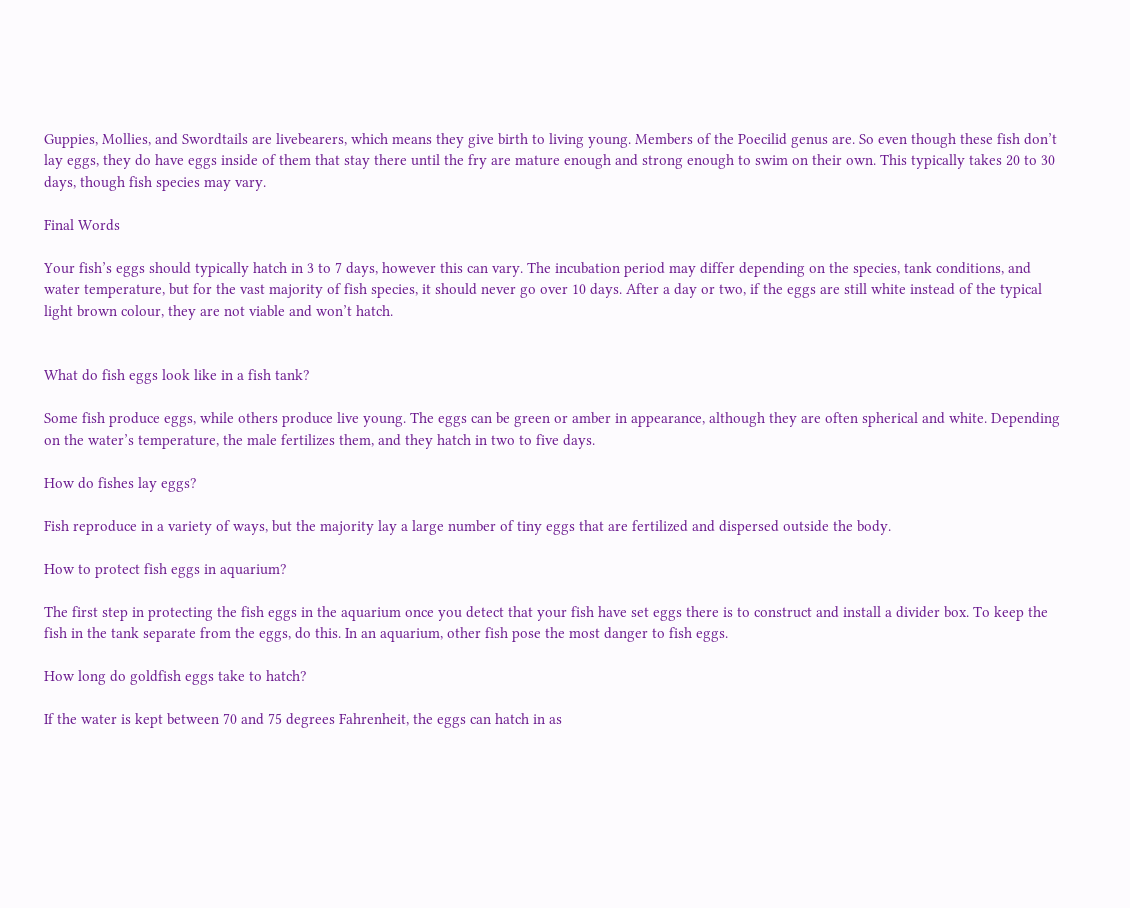Guppies, Mollies, and Swordtails are livebearers, which means they give birth to living young. Members of the Poecilid genus are. So even though these fish don’t lay eggs, they do have eggs inside of them that stay there until the fry are mature enough and strong enough to swim on their own. This typically takes 20 to 30 days, though fish species may vary.

Final Words

Your fish’s eggs should typically hatch in 3 to 7 days, however this can vary. The incubation period may differ depending on the species, tank conditions, and water temperature, but for the vast majority of fish species, it should never go over 10 days. After a day or two, if the eggs are still white instead of the typical light brown colour, they are not viable and won’t hatch.


What do fish eggs look like in a fish tank?

Some fish produce eggs, while others produce live young. The eggs can be green or amber in appearance, although they are often spherical and white. Depending on the water’s temperature, the male fertilizes them, and they hatch in two to five days.

How do fishes lay eggs?

Fish reproduce in a variety of ways, but the majority lay a large number of tiny eggs that are fertilized and dispersed outside the body.

How to protect fish eggs in aquarium?

The first step in protecting the fish eggs in the aquarium once you detect that your fish have set eggs there is to construct and install a divider box. To keep the fish in the tank separate from the eggs, do this. In an aquarium, other fish pose the most danger to fish eggs.

How long do goldfish eggs take to hatch?

If the water is kept between 70 and 75 degrees Fahrenheit, the eggs can hatch in as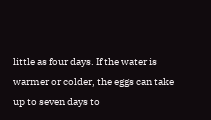little as four days. If the water is warmer or colder, the eggs can take up to seven days to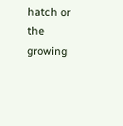hatch or the growing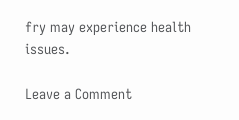fry may experience health issues.

Leave a Comment